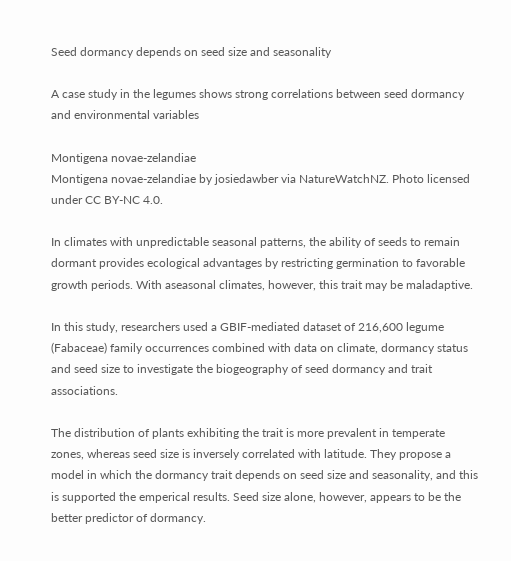Seed dormancy depends on seed size and seasonality

A case study in the legumes shows strong correlations between seed dormancy and environmental variables

Montigena novae-zelandiae
Montigena novae-zelandiae by josiedawber via NatureWatchNZ. Photo licensed under CC BY-NC 4.0.

In climates with unpredictable seasonal patterns, the ability of seeds to remain dormant provides ecological advantages by restricting germination to favorable growth periods. With aseasonal climates, however, this trait may be maladaptive.

In this study, researchers used a GBIF-mediated dataset of 216,600 legume (Fabaceae) family occurrences combined with data on climate, dormancy status and seed size to investigate the biogeography of seed dormancy and trait associations.

The distribution of plants exhibiting the trait is more prevalent in temperate zones, whereas seed size is inversely correlated with latitude. They propose a model in which the dormancy trait depends on seed size and seasonality, and this is supported the emperical results. Seed size alone, however, appears to be the better predictor of dormancy.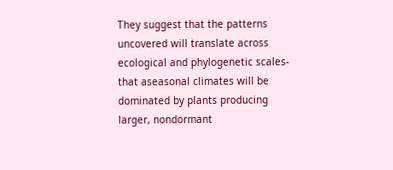They suggest that the patterns uncovered will translate across ecological and phylogenetic scales- that aseasonal climates will be dominated by plants producing larger, nondormant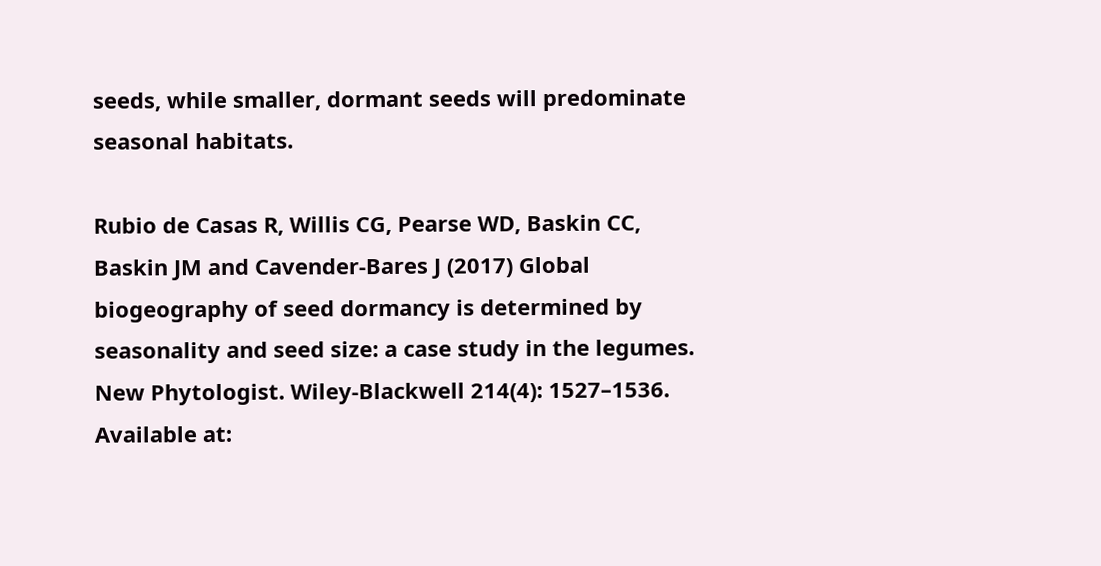seeds, while smaller, dormant seeds will predominate seasonal habitats.

Rubio de Casas R, Willis CG, Pearse WD, Baskin CC, Baskin JM and Cavender-Bares J (2017) Global biogeography of seed dormancy is determined by seasonality and seed size: a case study in the legumes. New Phytologist. Wiley-Blackwell 214(4): 1527–1536. Available at: